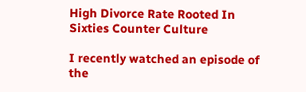High Divorce Rate Rooted In Sixties Counter Culture

I recently watched an episode of the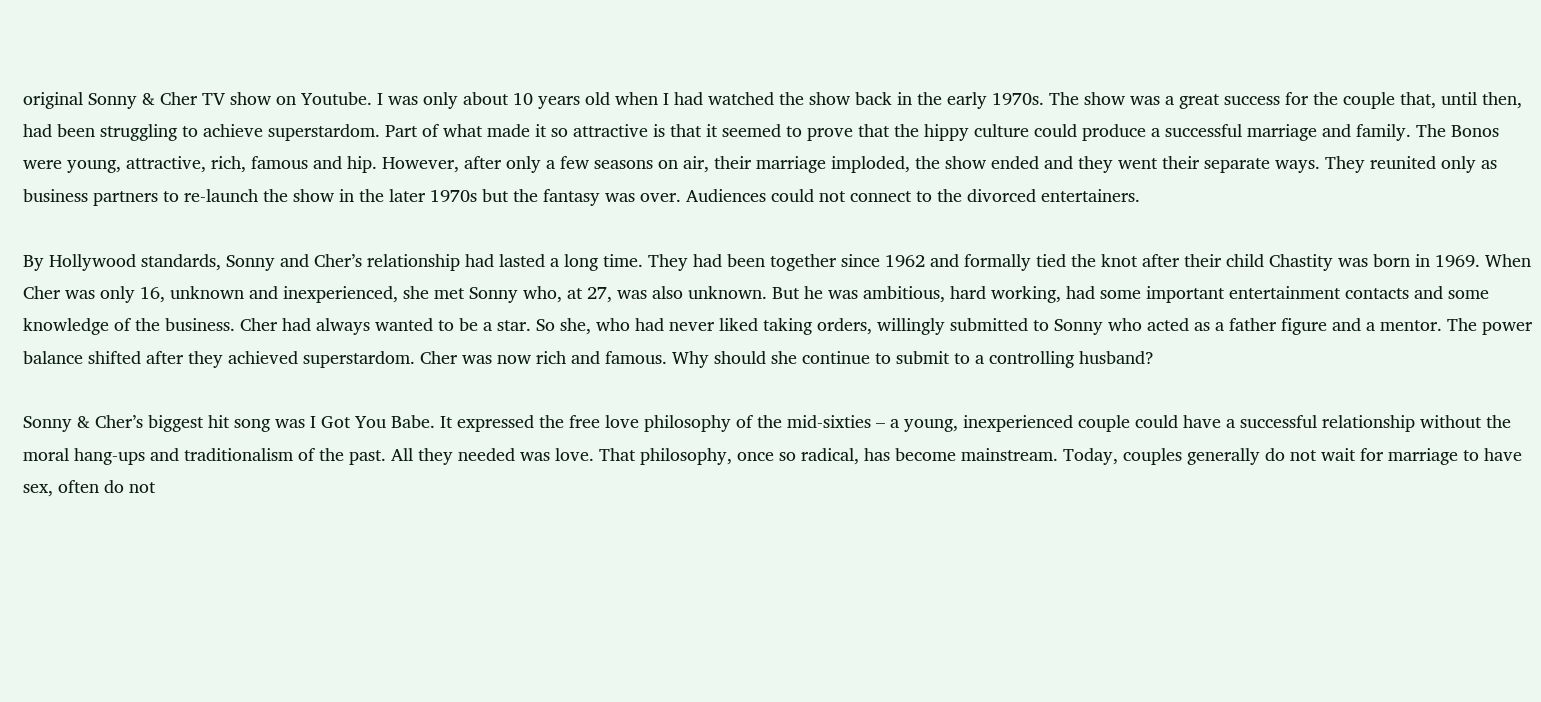original Sonny & Cher TV show on Youtube. I was only about 10 years old when I had watched the show back in the early 1970s. The show was a great success for the couple that, until then, had been struggling to achieve superstardom. Part of what made it so attractive is that it seemed to prove that the hippy culture could produce a successful marriage and family. The Bonos were young, attractive, rich, famous and hip. However, after only a few seasons on air, their marriage imploded, the show ended and they went their separate ways. They reunited only as business partners to re-launch the show in the later 1970s but the fantasy was over. Audiences could not connect to the divorced entertainers.

By Hollywood standards, Sonny and Cher’s relationship had lasted a long time. They had been together since 1962 and formally tied the knot after their child Chastity was born in 1969. When Cher was only 16, unknown and inexperienced, she met Sonny who, at 27, was also unknown. But he was ambitious, hard working, had some important entertainment contacts and some knowledge of the business. Cher had always wanted to be a star. So she, who had never liked taking orders, willingly submitted to Sonny who acted as a father figure and a mentor. The power balance shifted after they achieved superstardom. Cher was now rich and famous. Why should she continue to submit to a controlling husband?

Sonny & Cher’s biggest hit song was I Got You Babe. It expressed the free love philosophy of the mid-sixties – a young, inexperienced couple could have a successful relationship without the moral hang-ups and traditionalism of the past. All they needed was love. That philosophy, once so radical, has become mainstream. Today, couples generally do not wait for marriage to have sex, often do not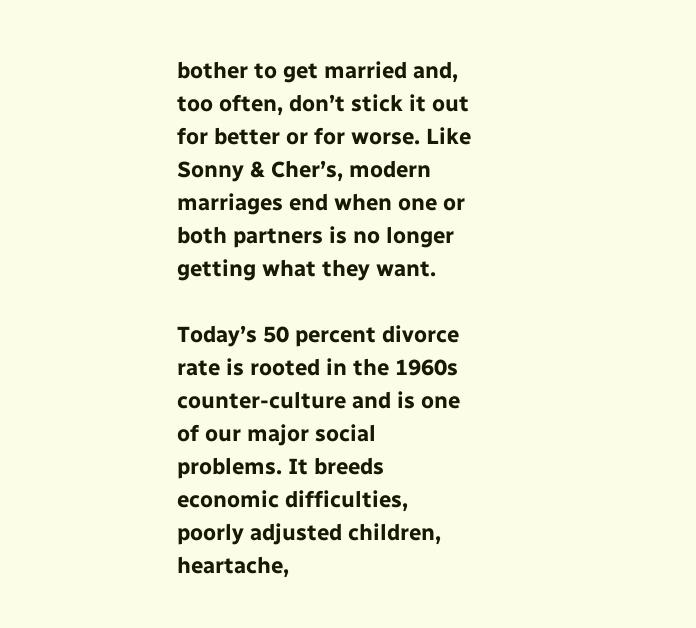bother to get married and, too often, don’t stick it out for better or for worse. Like Sonny & Cher’s, modern marriages end when one or both partners is no longer getting what they want.

Today’s 50 percent divorce rate is rooted in the 1960s counter-culture and is one of our major social problems. It breeds economic difficulties, poorly adjusted children, heartache,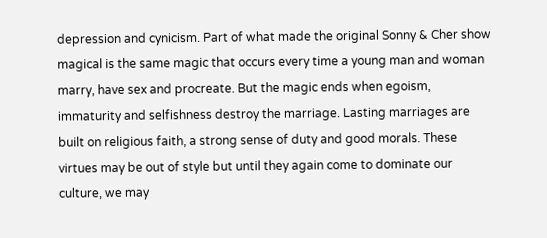depression and cynicism. Part of what made the original Sonny & Cher show magical is the same magic that occurs every time a young man and woman marry, have sex and procreate. But the magic ends when egoism, immaturity and selfishness destroy the marriage. Lasting marriages are built on religious faith, a strong sense of duty and good morals. These virtues may be out of style but until they again come to dominate our culture, we may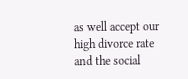as well accept our high divorce rate and the social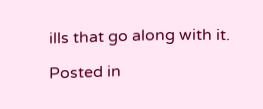ills that go along with it.

Posted in